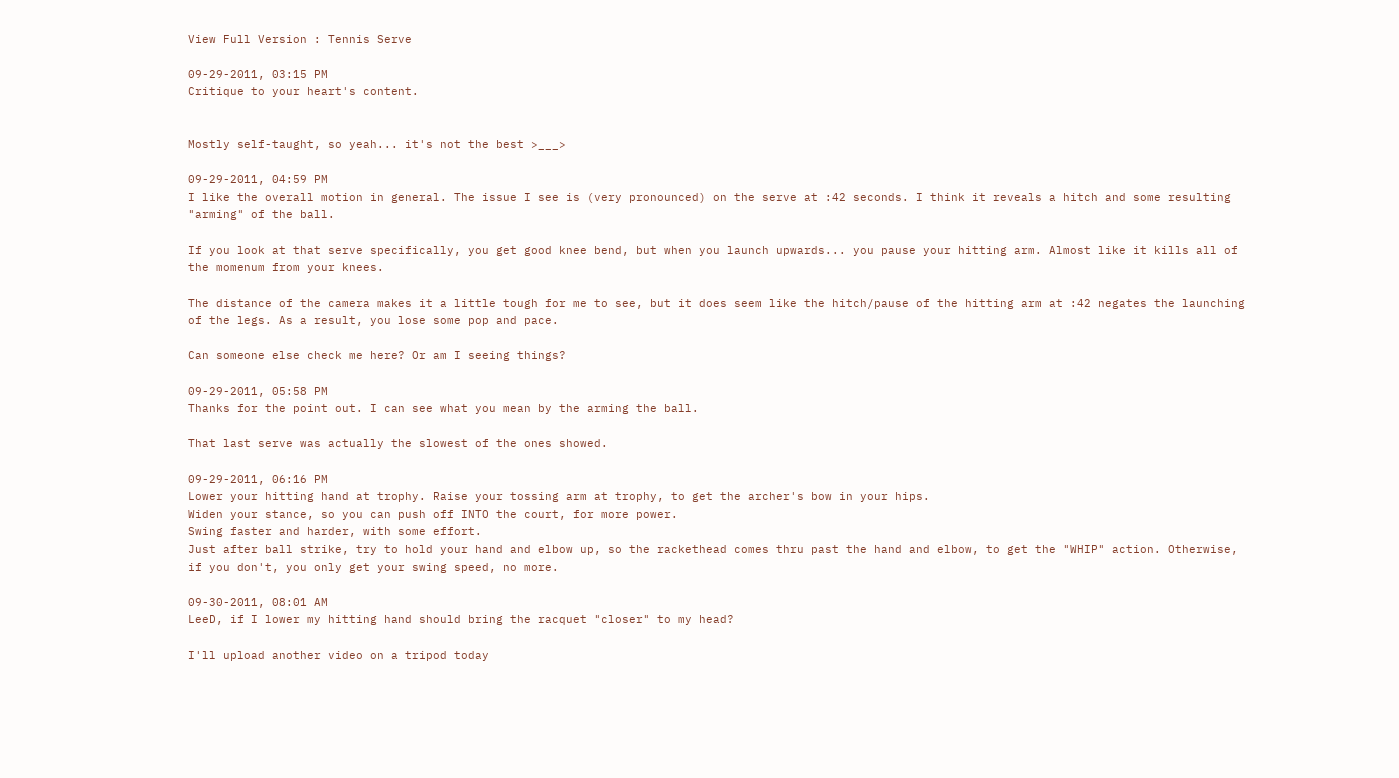View Full Version : Tennis Serve

09-29-2011, 03:15 PM
Critique to your heart's content.


Mostly self-taught, so yeah... it's not the best >___>

09-29-2011, 04:59 PM
I like the overall motion in general. The issue I see is (very pronounced) on the serve at :42 seconds. I think it reveals a hitch and some resulting "arming" of the ball.

If you look at that serve specifically, you get good knee bend, but when you launch upwards... you pause your hitting arm. Almost like it kills all of the momenum from your knees.

The distance of the camera makes it a little tough for me to see, but it does seem like the hitch/pause of the hitting arm at :42 negates the launching of the legs. As a result, you lose some pop and pace.

Can someone else check me here? Or am I seeing things?

09-29-2011, 05:58 PM
Thanks for the point out. I can see what you mean by the arming the ball.

That last serve was actually the slowest of the ones showed.

09-29-2011, 06:16 PM
Lower your hitting hand at trophy. Raise your tossing arm at trophy, to get the archer's bow in your hips.
Widen your stance, so you can push off INTO the court, for more power.
Swing faster and harder, with some effort.
Just after ball strike, try to hold your hand and elbow up, so the rackethead comes thru past the hand and elbow, to get the "WHIP" action. Otherwise, if you don't, you only get your swing speed, no more.

09-30-2011, 08:01 AM
LeeD, if I lower my hitting hand should bring the racquet "closer" to my head?

I'll upload another video on a tripod today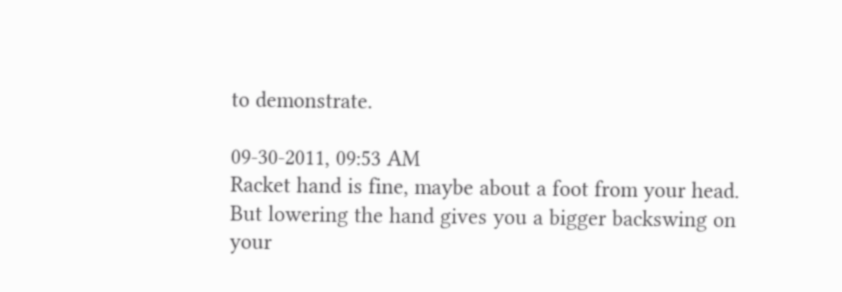to demonstrate.

09-30-2011, 09:53 AM
Racket hand is fine, maybe about a foot from your head.
But lowering the hand gives you a bigger backswing on your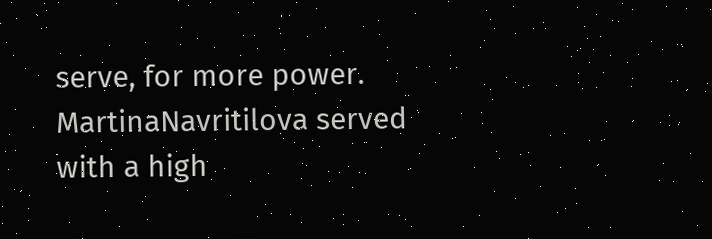serve, for more power. MartinaNavritilova served with a high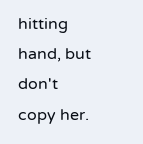hitting hand, but don't copy her.